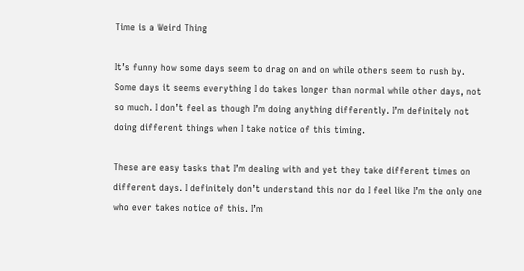Time is a Weird Thing

It’s funny how some days seem to drag on and on while others seem to rush by. Some days it seems everything I do takes longer than normal while other days, not so much. I don’t feel as though I’m doing anything differently. I’m definitely not doing different things when I take notice of this timing.

These are easy tasks that I’m dealing with and yet they take different times on different days. I definitely don’t understand this nor do I feel like I’m the only one who ever takes notice of this. I’m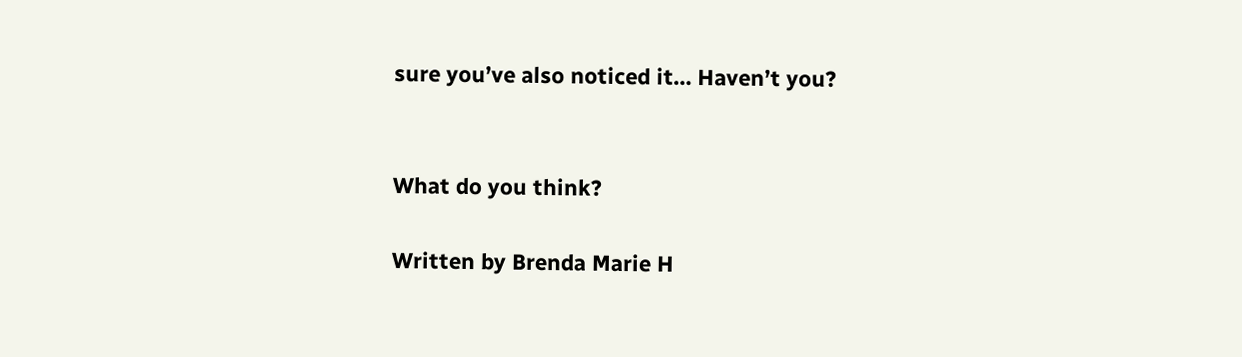sure you’ve also noticed it… Haven’t you?


What do you think?

Written by Brenda Marie H